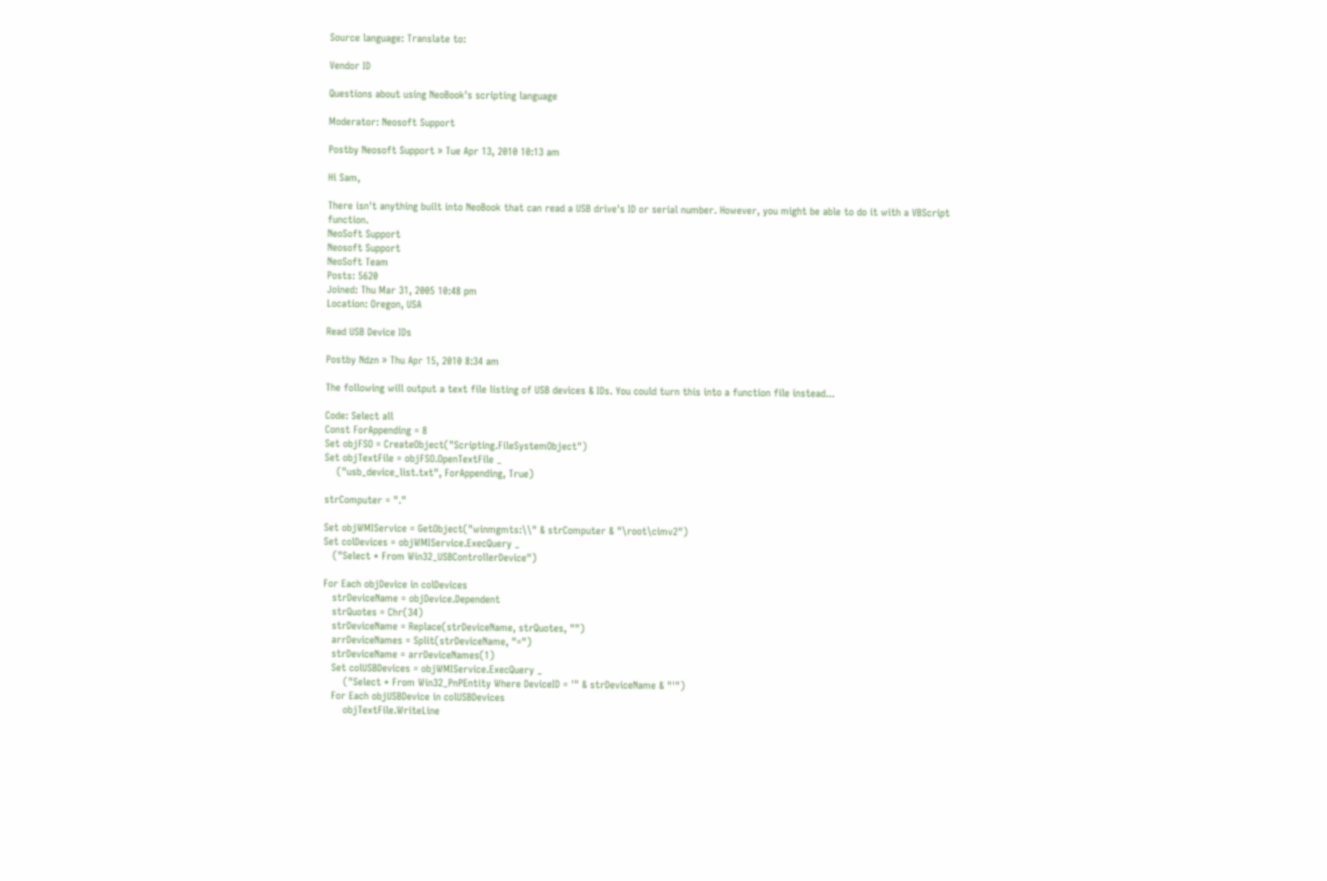Source language: Translate to:

Vendor ID

Questions about using NeoBook's scripting language

Moderator: Neosoft Support

Postby Neosoft Support » Tue Apr 13, 2010 10:13 am

Hi Sam,

There isn't anything built into NeoBook that can read a USB drive's ID or serial number. However, you might be able to do it with a VBScript function.
NeoSoft Support
Neosoft Support
NeoSoft Team
Posts: 5620
Joined: Thu Mar 31, 2005 10:48 pm
Location: Oregon, USA

Read USB Device IDs

Postby Ndzn » Thu Apr 15, 2010 8:34 am

The following will output a text file listing of USB devices & IDs. You could turn this into a function file instead...

Code: Select all
Const ForAppending = 8
Set objFSO = CreateObject("Scripting.FileSystemObject")
Set objTextFile = objFSO.OpenTextFile _
    ("usb_device_list.txt", ForAppending, True)

strComputer = "."

Set objWMIService = GetObject("winmgmts:\\" & strComputer & "\root\cimv2")
Set colDevices = objWMIService.ExecQuery _
   ("Select * From Win32_USBControllerDevice")

For Each objDevice in colDevices
   strDeviceName = objDevice.Dependent
   strQuotes = Chr(34)
   strDeviceName = Replace(strDeviceName, strQuotes, "")
   arrDeviceNames = Split(strDeviceName, "=")
   strDeviceName = arrDeviceNames(1)
   Set colUSBDevices = objWMIService.ExecQuery _
       ("Select * From Win32_PnPEntity Where DeviceID = '" & strDeviceName & "'")
   For Each objUSBDevice in colUSBDevices
       objTextFile.WriteLine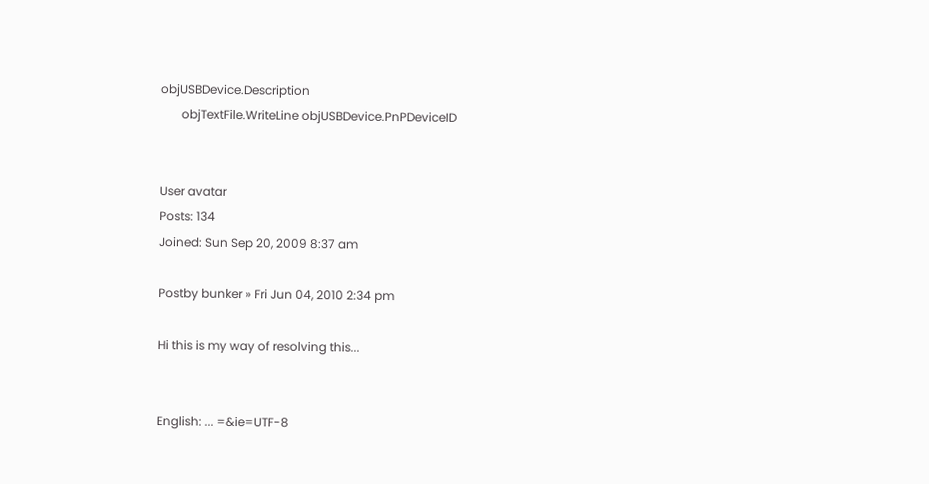objUSBDevice.Description
       objTextFile.WriteLine objUSBDevice.PnPDeviceID


User avatar
Posts: 134
Joined: Sun Sep 20, 2009 8:37 am

Postby bunker » Fri Jun 04, 2010 2:34 pm

Hi this is my way of resolving this...


English: ... =&ie=UTF-8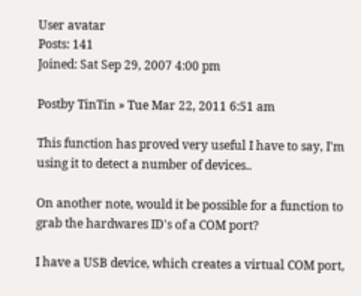User avatar
Posts: 141
Joined: Sat Sep 29, 2007 4:00 pm

Postby TinTin » Tue Mar 22, 2011 6:51 am

This function has proved very useful I have to say, I'm using it to detect a number of devices..

On another note, would it be possible for a function to grab the hardwares ID's of a COM port?

I have a USB device, which creates a virtual COM port,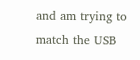and am trying to match the USB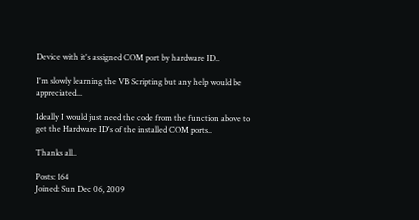Device with it's assigned COM port by hardware ID..

I'm slowly learning the VB Scripting but any help would be appreciated...

Ideally I would just need the code from the function above to get the Hardware ID's of the installed COM ports..

Thanks all..

Posts: 164
Joined: Sun Dec 06, 2009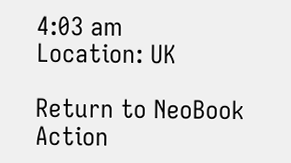4:03 am
Location: UK

Return to NeoBook Action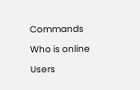Commands

Who is online

Users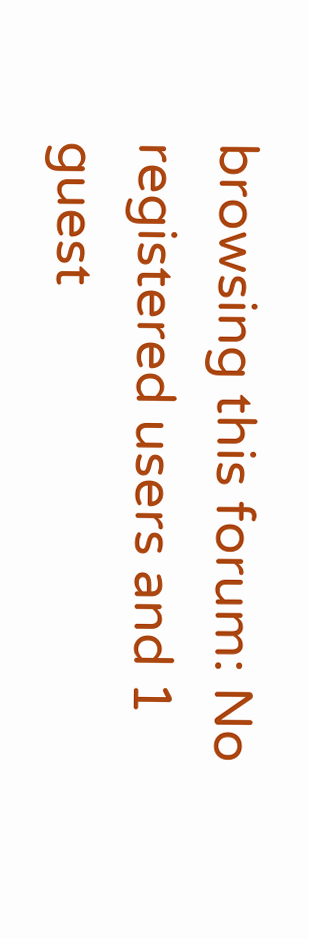browsing this forum: No registered users and 1 guest